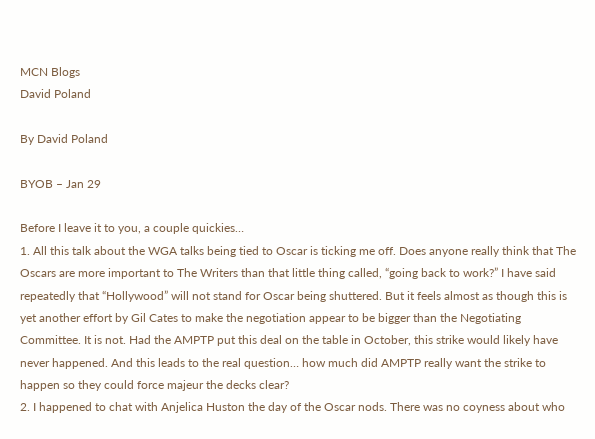MCN Blogs
David Poland

By David Poland

BYOB – Jan 29

Before I leave it to you, a couple quickies…
1. All this talk about the WGA talks being tied to Oscar is ticking me off. Does anyone really think that The Oscars are more important to The Writers than that little thing called, “going back to work?” I have said repeatedly that “Hollywood” will not stand for Oscar being shuttered. But it feels almost as though this is yet another effort by Gil Cates to make the negotiation appear to be bigger than the Negotiating Committee. It is not. Had the AMPTP put this deal on the table in October, this strike would likely have never happened. And this leads to the real question… how much did AMPTP really want the strike to happen so they could force majeur the decks clear?
2. I happened to chat with Anjelica Huston the day of the Oscar nods. There was no coyness about who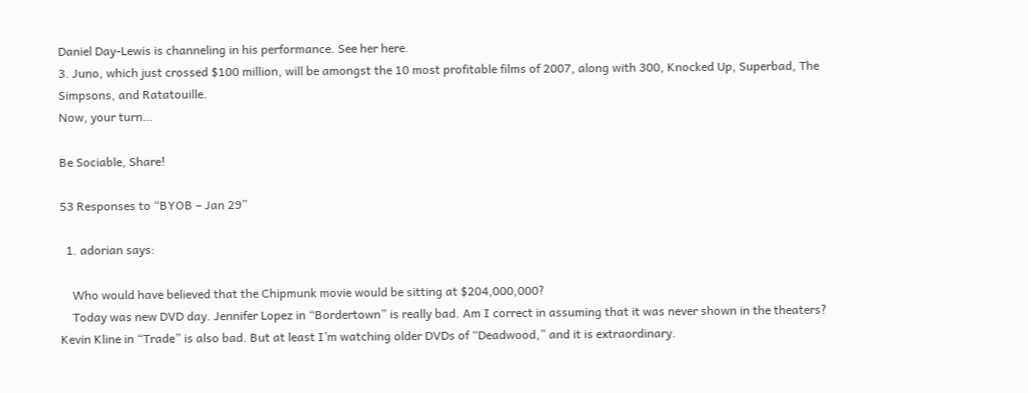Daniel Day-Lewis is channeling in his performance. See her here.
3. Juno, which just crossed $100 million, will be amongst the 10 most profitable films of 2007, along with 300, Knocked Up, Superbad, The Simpsons, and Ratatouille.
Now, your turn…

Be Sociable, Share!

53 Responses to “BYOB – Jan 29”

  1. adorian says:

    Who would have believed that the Chipmunk movie would be sitting at $204,000,000?
    Today was new DVD day. Jennifer Lopez in “Bordertown” is really bad. Am I correct in assuming that it was never shown in the theaters? Kevin Kline in “Trade” is also bad. But at least I’m watching older DVDs of “Deadwood,” and it is extraordinary.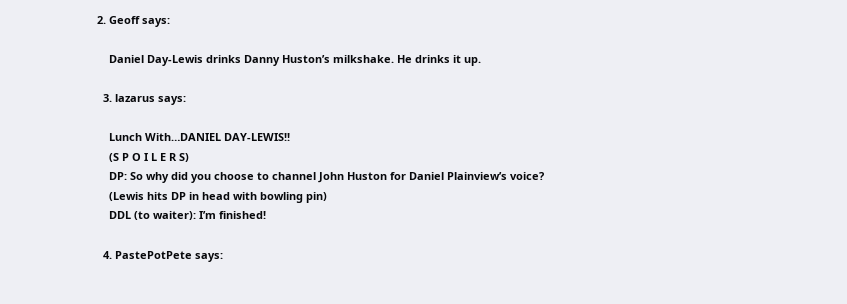2. Geoff says:

    Daniel Day-Lewis drinks Danny Huston’s milkshake. He drinks it up.

  3. lazarus says:

    Lunch With…DANIEL DAY-LEWIS!!
    (S P O I L E R S)
    DP: So why did you choose to channel John Huston for Daniel Plainview’s voice?
    (Lewis hits DP in head with bowling pin)
    DDL (to waiter): I’m finished!

  4. PastePotPete says: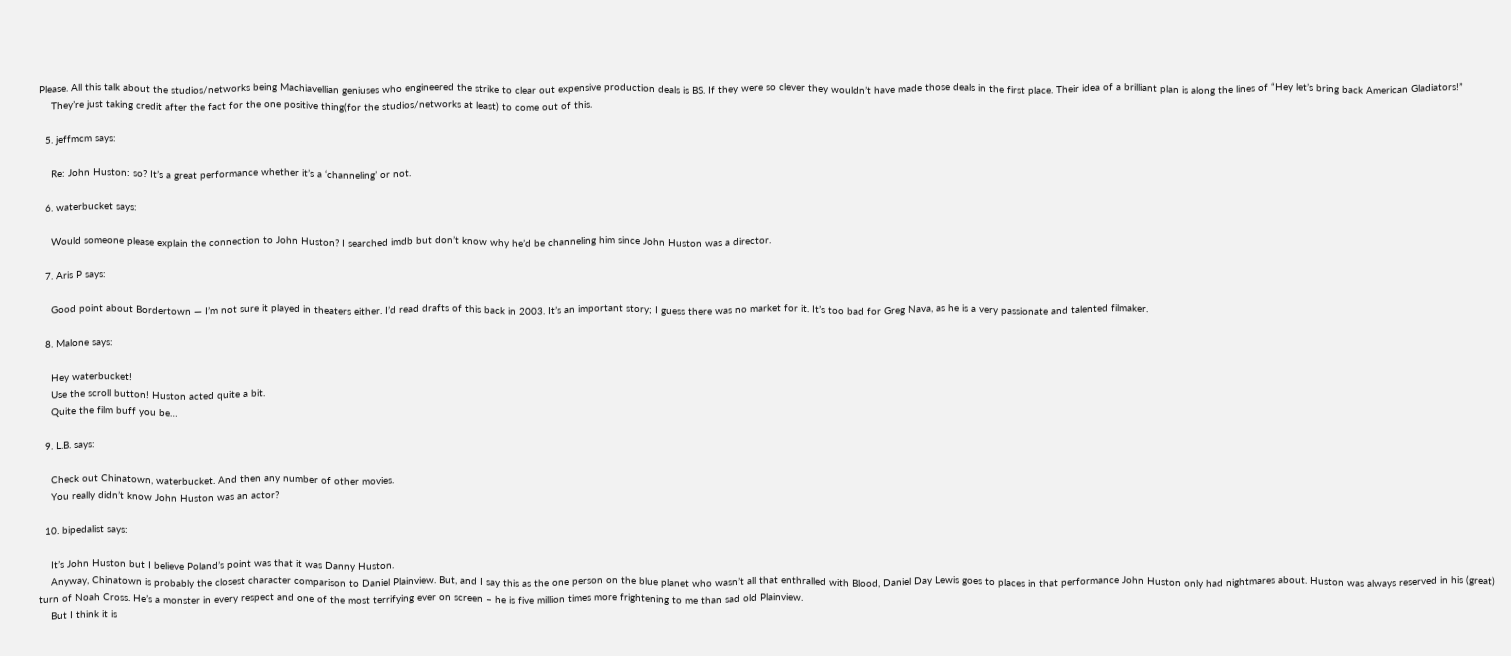Please. All this talk about the studios/networks being Machiavellian geniuses who engineered the strike to clear out expensive production deals is BS. If they were so clever they wouldn’t have made those deals in the first place. Their idea of a brilliant plan is along the lines of “Hey let’s bring back American Gladiators!”
    They’re just taking credit after the fact for the one positive thing(for the studios/networks at least) to come out of this.

  5. jeffmcm says:

    Re: John Huston: so? It’s a great performance whether it’s a ‘channeling’ or not.

  6. waterbucket says:

    Would someone please explain the connection to John Huston? I searched imdb but don’t know why he’d be channeling him since John Huston was a director.

  7. Aris P says:

    Good point about Bordertown — I’m not sure it played in theaters either. I’d read drafts of this back in 2003. It’s an important story; I guess there was no market for it. It’s too bad for Greg Nava, as he is a very passionate and talented filmaker.

  8. Malone says:

    Hey waterbucket!
    Use the scroll button! Huston acted quite a bit.
    Quite the film buff you be…

  9. L.B. says:

    Check out Chinatown, waterbucket. And then any number of other movies.
    You really didn’t know John Huston was an actor?

  10. bipedalist says:

    It’s John Huston but I believe Poland’s point was that it was Danny Huston.
    Anyway, Chinatown is probably the closest character comparison to Daniel Plainview. But, and I say this as the one person on the blue planet who wasn’t all that enthralled with Blood, Daniel Day Lewis goes to places in that performance John Huston only had nightmares about. Huston was always reserved in his (great) turn of Noah Cross. He’s a monster in every respect and one of the most terrifying ever on screen – he is five million times more frightening to me than sad old Plainview.
    But I think it is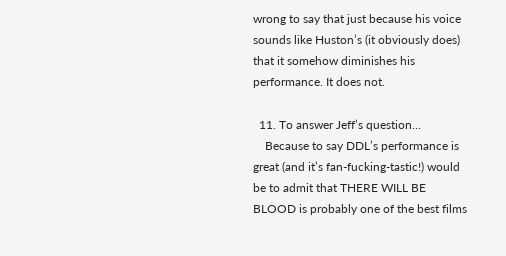wrong to say that just because his voice sounds like Huston’s (it obviously does) that it somehow diminishes his performance. It does not.

  11. To answer Jeff’s question…
    Because to say DDL’s performance is great (and it’s fan-fucking-tastic!) would be to admit that THERE WILL BE BLOOD is probably one of the best films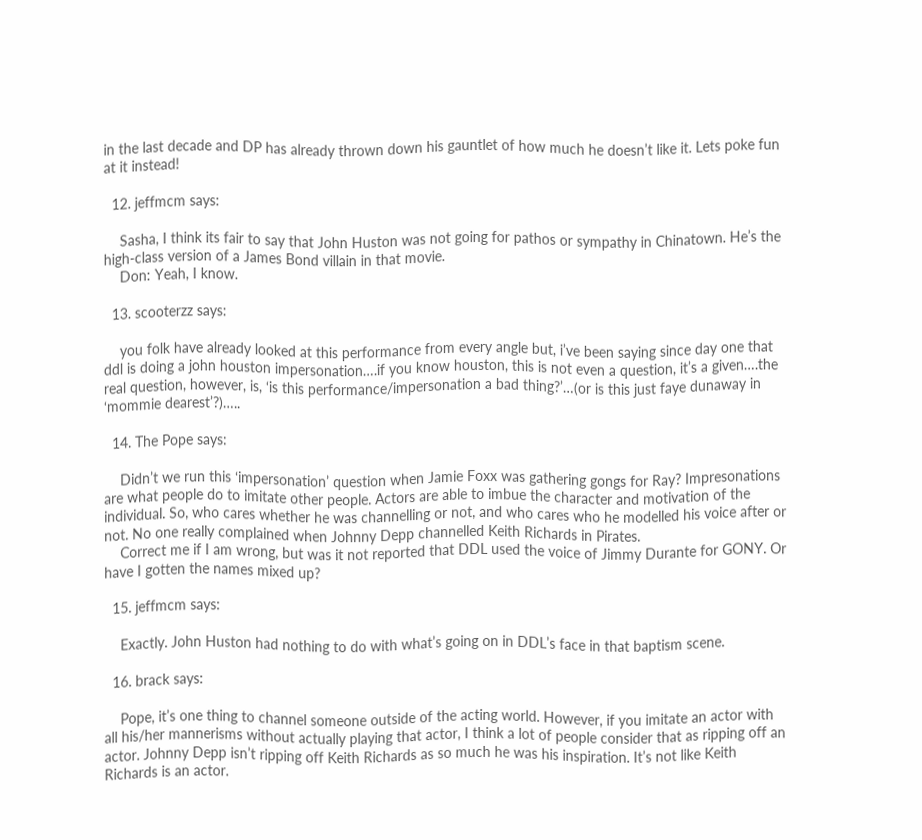in the last decade and DP has already thrown down his gauntlet of how much he doesn’t like it. Lets poke fun at it instead!

  12. jeffmcm says:

    Sasha, I think its fair to say that John Huston was not going for pathos or sympathy in Chinatown. He’s the high-class version of a James Bond villain in that movie.
    Don: Yeah, I know.

  13. scooterzz says:

    you folk have already looked at this performance from every angle but, i’ve been saying since day one that ddl is doing a john houston impersonation….if you know houston, this is not even a question, it’s a given….the real question, however, is, ‘is this performance/impersonation a bad thing?’…(or is this just faye dunaway in ‘mommie dearest’?)…..

  14. The Pope says:

    Didn’t we run this ‘impersonation’ question when Jamie Foxx was gathering gongs for Ray? Impresonations are what people do to imitate other people. Actors are able to imbue the character and motivation of the individual. So, who cares whether he was channelling or not, and who cares who he modelled his voice after or not. No one really complained when Johnny Depp channelled Keith Richards in Pirates.
    Correct me if I am wrong, but was it not reported that DDL used the voice of Jimmy Durante for GONY. Or have I gotten the names mixed up?

  15. jeffmcm says:

    Exactly. John Huston had nothing to do with what’s going on in DDL’s face in that baptism scene.

  16. brack says:

    Pope, it’s one thing to channel someone outside of the acting world. However, if you imitate an actor with all his/her mannerisms without actually playing that actor, I think a lot of people consider that as ripping off an actor. Johnny Depp isn’t ripping off Keith Richards as so much he was his inspiration. It’s not like Keith Richards is an actor.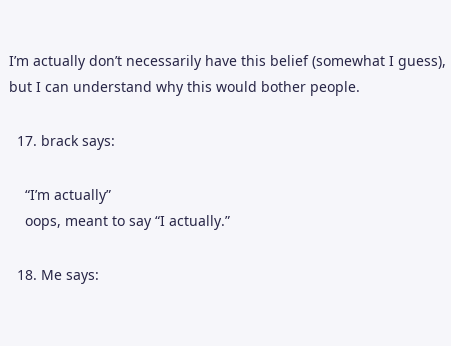I’m actually don’t necessarily have this belief (somewhat I guess), but I can understand why this would bother people.

  17. brack says:

    “I’m actually”
    oops, meant to say “I actually.”

  18. Me says: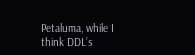Petaluma, while I think DDL’s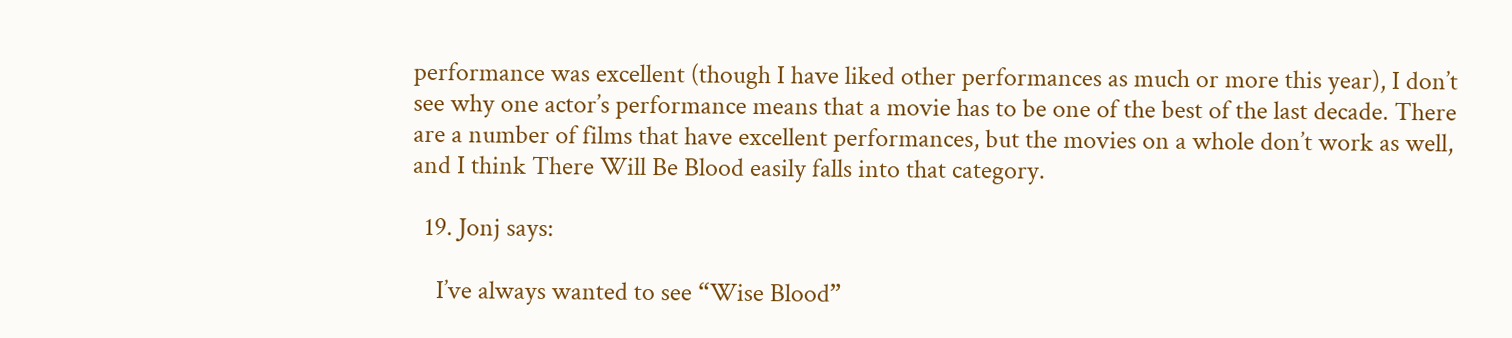performance was excellent (though I have liked other performances as much or more this year), I don’t see why one actor’s performance means that a movie has to be one of the best of the last decade. There are a number of films that have excellent performances, but the movies on a whole don’t work as well, and I think There Will Be Blood easily falls into that category.

  19. Jonj says:

    I’ve always wanted to see “Wise Blood”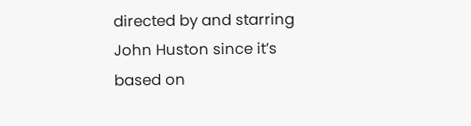directed by and starring John Huston since it’s based on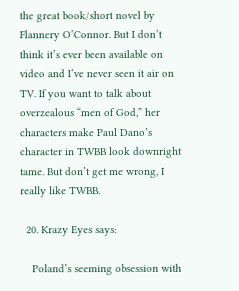the great book/short novel by Flannery O’Connor. But I don’t think it’s ever been available on video and I’ve never seen it air on TV. If you want to talk about overzealous “men of God,” her characters make Paul Dano’s character in TWBB look downright tame. But don’t get me wrong, I really like TWBB.

  20. Krazy Eyes says:

    Poland’s seeming obsession with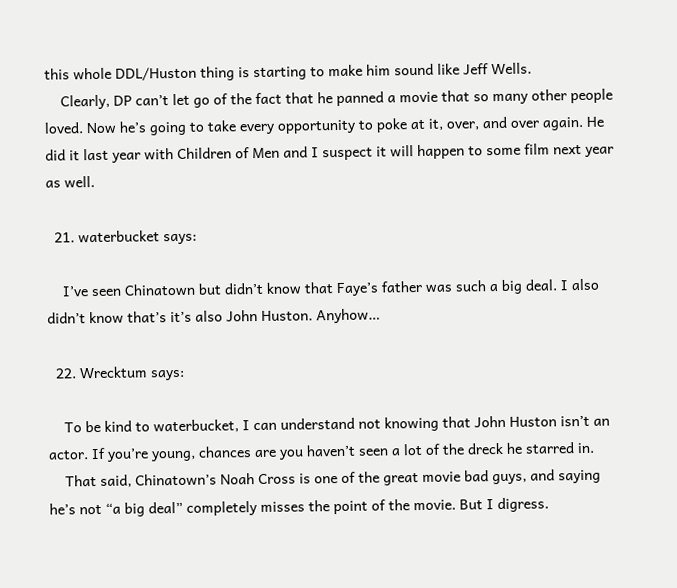this whole DDL/Huston thing is starting to make him sound like Jeff Wells.
    Clearly, DP can’t let go of the fact that he panned a movie that so many other people loved. Now he’s going to take every opportunity to poke at it, over, and over again. He did it last year with Children of Men and I suspect it will happen to some film next year as well.

  21. waterbucket says:

    I’ve seen Chinatown but didn’t know that Faye’s father was such a big deal. I also didn’t know that’s it’s also John Huston. Anyhow…

  22. Wrecktum says:

    To be kind to waterbucket, I can understand not knowing that John Huston isn’t an actor. If you’re young, chances are you haven’t seen a lot of the dreck he starred in.
    That said, Chinatown’s Noah Cross is one of the great movie bad guys, and saying he’s not “a big deal” completely misses the point of the movie. But I digress.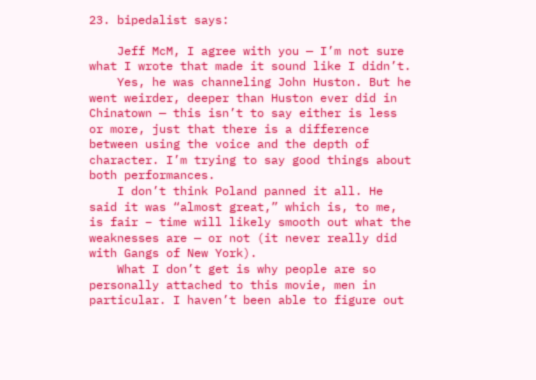23. bipedalist says:

    Jeff McM, I agree with you — I’m not sure what I wrote that made it sound like I didn’t.
    Yes, he was channeling John Huston. But he went weirder, deeper than Huston ever did in Chinatown — this isn’t to say either is less or more, just that there is a difference between using the voice and the depth of character. I’m trying to say good things about both performances.
    I don’t think Poland panned it all. He said it was “almost great,” which is, to me, is fair – time will likely smooth out what the weaknesses are — or not (it never really did with Gangs of New York).
    What I don’t get is why people are so personally attached to this movie, men in particular. I haven’t been able to figure out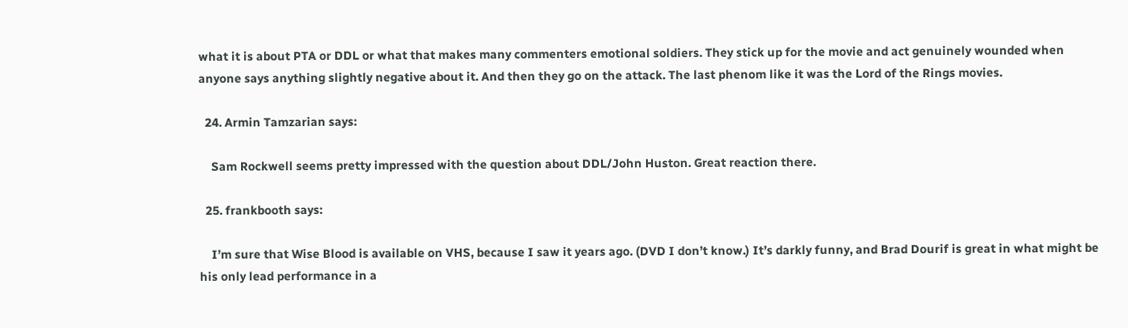what it is about PTA or DDL or what that makes many commenters emotional soldiers. They stick up for the movie and act genuinely wounded when anyone says anything slightly negative about it. And then they go on the attack. The last phenom like it was the Lord of the Rings movies.

  24. Armin Tamzarian says:

    Sam Rockwell seems pretty impressed with the question about DDL/John Huston. Great reaction there.

  25. frankbooth says:

    I’m sure that Wise Blood is available on VHS, because I saw it years ago. (DVD I don’t know.) It’s darkly funny, and Brad Dourif is great in what might be his only lead performance in a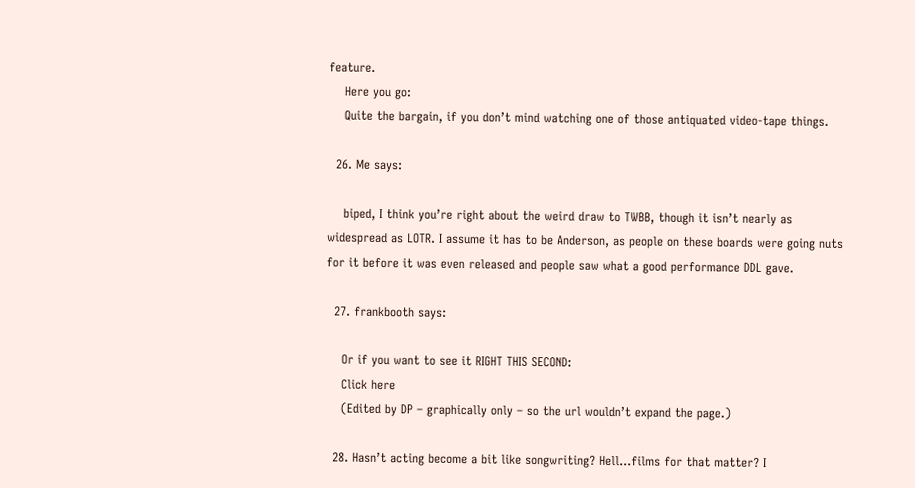feature.
    Here you go:
    Quite the bargain, if you don’t mind watching one of those antiquated video-tape things.

  26. Me says:

    biped, I think you’re right about the weird draw to TWBB, though it isn’t nearly as widespread as LOTR. I assume it has to be Anderson, as people on these boards were going nuts for it before it was even released and people saw what a good performance DDL gave.

  27. frankbooth says:

    Or if you want to see it RIGHT THIS SECOND:
    Click here
    (Edited by DP – graphically only – so the url wouldn’t expand the page.)

  28. Hasn’t acting become a bit like songwriting? Hell…films for that matter? I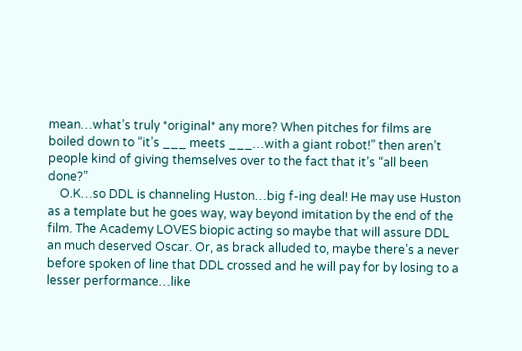mean…what’s truly *original* any more? When pitches for films are boiled down to “it’s ___ meets ___…with a giant robot!” then aren’t people kind of giving themselves over to the fact that it’s “all been done?”
    O.K…so DDL is channeling Huston…big f-ing deal! He may use Huston as a template but he goes way, way beyond imitation by the end of the film. The Academy LOVES biopic acting so maybe that will assure DDL an much deserved Oscar. Or, as brack alluded to, maybe there’s a never before spoken of line that DDL crossed and he will pay for by losing to a lesser performance…like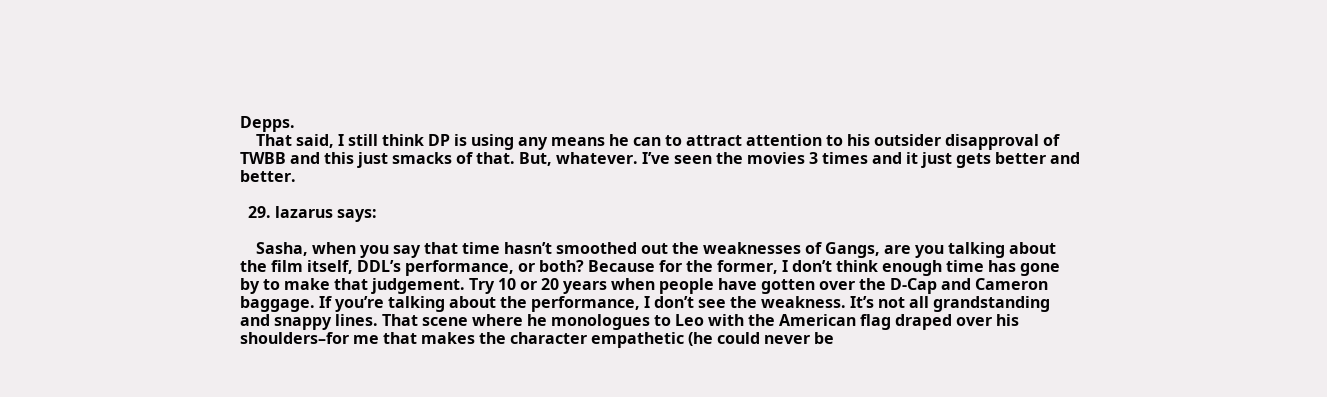Depps.
    That said, I still think DP is using any means he can to attract attention to his outsider disapproval of TWBB and this just smacks of that. But, whatever. I’ve seen the movies 3 times and it just gets better and better.

  29. lazarus says:

    Sasha, when you say that time hasn’t smoothed out the weaknesses of Gangs, are you talking about the film itself, DDL’s performance, or both? Because for the former, I don’t think enough time has gone by to make that judgement. Try 10 or 20 years when people have gotten over the D-Cap and Cameron baggage. If you’re talking about the performance, I don’t see the weakness. It’s not all grandstanding and snappy lines. That scene where he monologues to Leo with the American flag draped over his shoulders–for me that makes the character empathetic (he could never be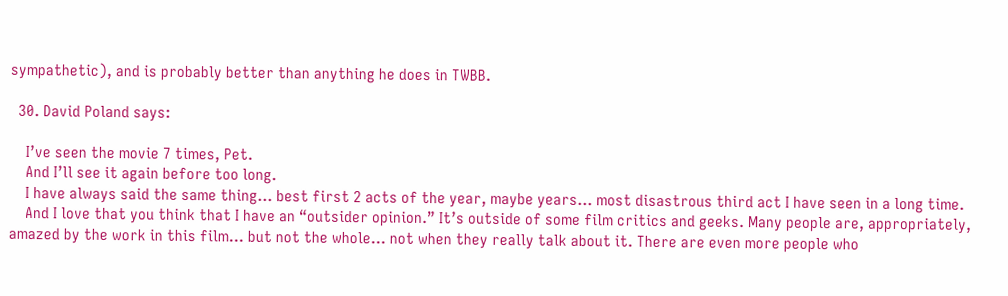sympathetic), and is probably better than anything he does in TWBB.

  30. David Poland says:

    I’ve seen the movie 7 times, Pet.
    And I’ll see it again before too long.
    I have always said the same thing… best first 2 acts of the year, maybe years… most disastrous third act I have seen in a long time.
    And I love that you think that I have an “outsider opinion.” It’s outside of some film critics and geeks. Many people are, appropriately, amazed by the work in this film… but not the whole… not when they really talk about it. There are even more people who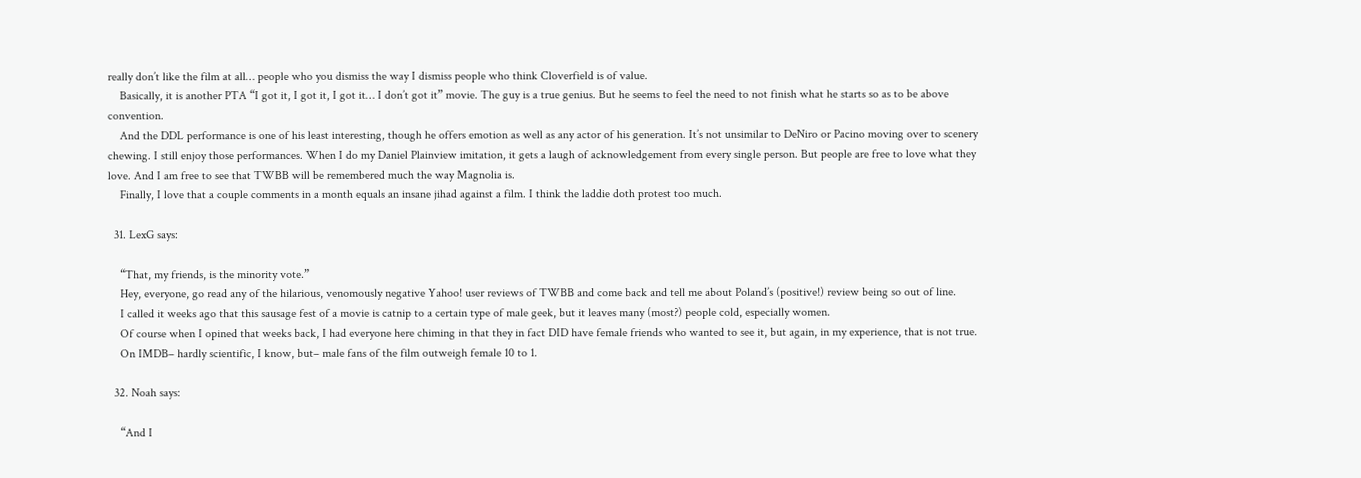really don’t like the film at all… people who you dismiss the way I dismiss people who think Cloverfield is of value.
    Basically, it is another PTA “I got it, I got it, I got it… I don’t got it” movie. The guy is a true genius. But he seems to feel the need to not finish what he starts so as to be above convention.
    And the DDL performance is one of his least interesting, though he offers emotion as well as any actor of his generation. It’s not unsimilar to DeNiro or Pacino moving over to scenery chewing. I still enjoy those performances. When I do my Daniel Plainview imitation, it gets a laugh of acknowledgement from every single person. But people are free to love what they love. And I am free to see that TWBB will be remembered much the way Magnolia is.
    Finally, I love that a couple comments in a month equals an insane jihad against a film. I think the laddie doth protest too much.

  31. LexG says:

    “That, my friends, is the minority vote.”
    Hey, everyone, go read any of the hilarious, venomously negative Yahoo! user reviews of TWBB and come back and tell me about Poland’s (positive!) review being so out of line.
    I called it weeks ago that this sausage fest of a movie is catnip to a certain type of male geek, but it leaves many (most?) people cold, especially women.
    Of course when I opined that weeks back, I had everyone here chiming in that they in fact DID have female friends who wanted to see it, but again, in my experience, that is not true.
    On IMDB– hardly scientific, I know, but– male fans of the film outweigh female 10 to 1.

  32. Noah says:

    “And I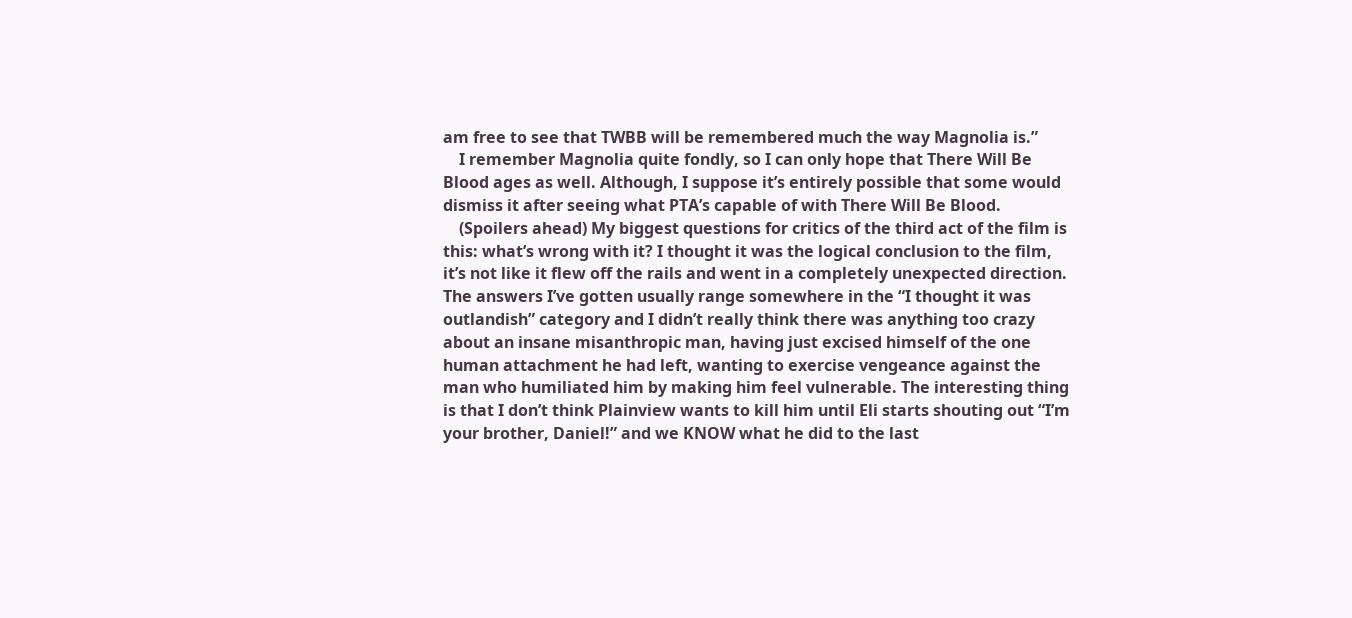am free to see that TWBB will be remembered much the way Magnolia is.”
    I remember Magnolia quite fondly, so I can only hope that There Will Be Blood ages as well. Although, I suppose it’s entirely possible that some would dismiss it after seeing what PTA’s capable of with There Will Be Blood.
    (Spoilers ahead) My biggest questions for critics of the third act of the film is this: what’s wrong with it? I thought it was the logical conclusion to the film, it’s not like it flew off the rails and went in a completely unexpected direction. The answers I’ve gotten usually range somewhere in the “I thought it was outlandish” category and I didn’t really think there was anything too crazy about an insane misanthropic man, having just excised himself of the one human attachment he had left, wanting to exercise vengeance against the man who humiliated him by making him feel vulnerable. The interesting thing is that I don’t think Plainview wants to kill him until Eli starts shouting out “I’m your brother, Daniel!” and we KNOW what he did to the last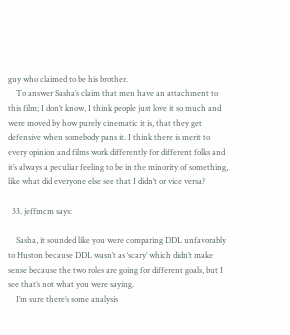guy who claimed to be his brother.
    To answer Sasha’s claim that men have an attachment to this film; I don’t know, I think people just love it so much and were moved by how purely cinematic it is, that they get defensive when somebody pans it. I think there is merit to every opinion and films work differently for different folks and it’s always a peculiar feeling to be in the minority of something, like what did everyone else see that I didn’t or vice versa?

  33. jeffmcm says:

    Sasha, it sounded like you were comparing DDL unfavorably to Huston because DDL wasn’t as ‘scary’ which didn’t make sense because the two roles are going for different goals, but I see that’s not what you were saying.
    I’m sure there’s some analysis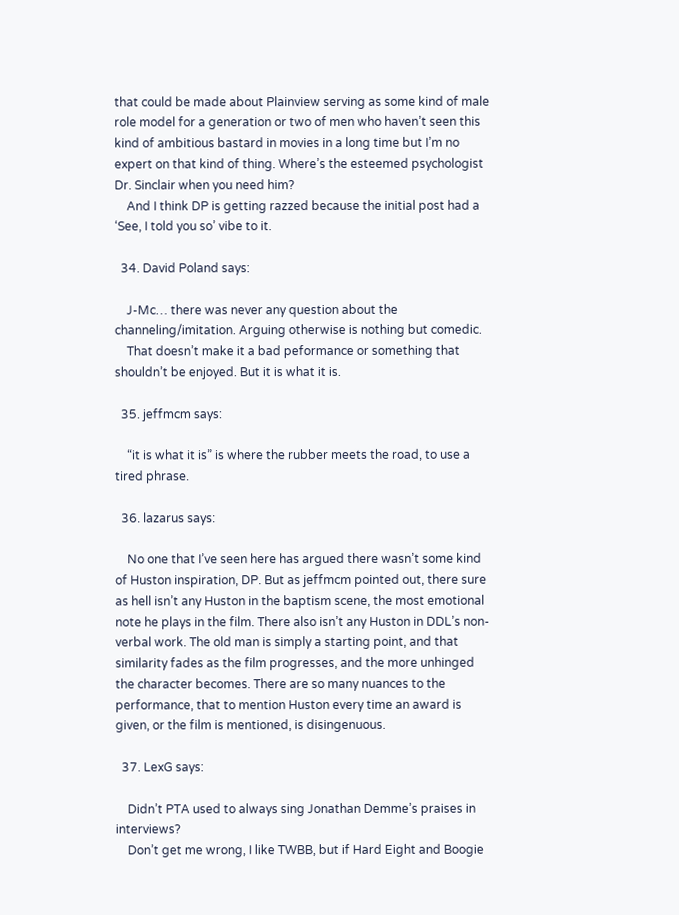that could be made about Plainview serving as some kind of male role model for a generation or two of men who haven’t seen this kind of ambitious bastard in movies in a long time but I’m no expert on that kind of thing. Where’s the esteemed psychologist Dr. Sinclair when you need him?
    And I think DP is getting razzed because the initial post had a ‘See, I told you so’ vibe to it.

  34. David Poland says:

    J-Mc… there was never any question about the channeling/imitation. Arguing otherwise is nothing but comedic.
    That doesn’t make it a bad peformance or something that shouldn’t be enjoyed. But it is what it is.

  35. jeffmcm says:

    “it is what it is” is where the rubber meets the road, to use a tired phrase.

  36. lazarus says:

    No one that I’ve seen here has argued there wasn’t some kind of Huston inspiration, DP. But as jeffmcm pointed out, there sure as hell isn’t any Huston in the baptism scene, the most emotional note he plays in the film. There also isn’t any Huston in DDL’s non-verbal work. The old man is simply a starting point, and that similarity fades as the film progresses, and the more unhinged the character becomes. There are so many nuances to the performance, that to mention Huston every time an award is given, or the film is mentioned, is disingenuous.

  37. LexG says:

    Didn’t PTA used to always sing Jonathan Demme’s praises in interviews?
    Don’t get me wrong, I like TWBB, but if Hard Eight and Boogie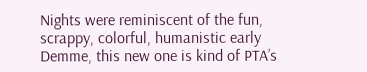Nights were reminiscent of the fun, scrappy, colorful, humanistic early Demme, this new one is kind of PTA’s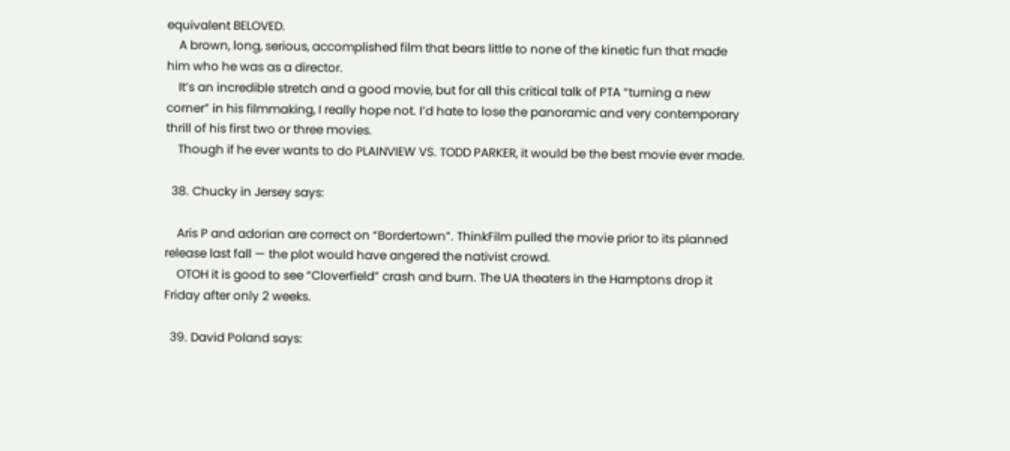equivalent BELOVED.
    A brown, long, serious, accomplished film that bears little to none of the kinetic fun that made him who he was as a director.
    It’s an incredible stretch and a good movie, but for all this critical talk of PTA “turning a new corner” in his filmmaking, I really hope not. I’d hate to lose the panoramic and very contemporary thrill of his first two or three movies.
    Though if he ever wants to do PLAINVIEW VS. TODD PARKER, it would be the best movie ever made.

  38. Chucky in Jersey says:

    Aris P and adorian are correct on “Bordertown”. ThinkFilm pulled the movie prior to its planned release last fall — the plot would have angered the nativist crowd.
    OTOH it is good to see “Cloverfield” crash and burn. The UA theaters in the Hamptons drop it Friday after only 2 weeks.

  39. David Poland says: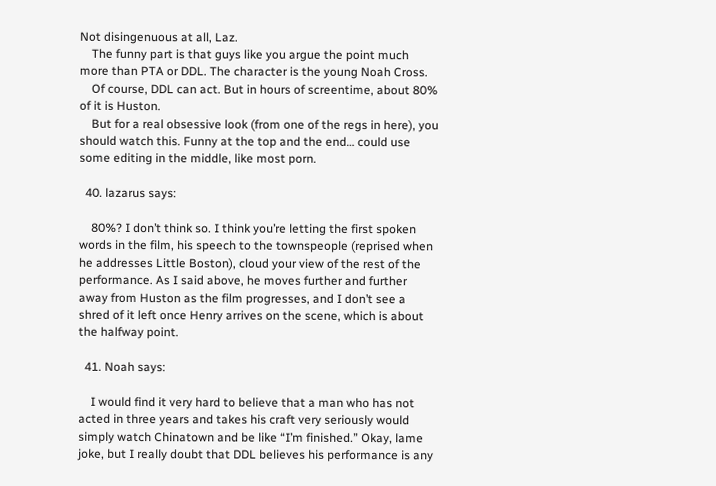Not disingenuous at all, Laz.
    The funny part is that guys like you argue the point much more than PTA or DDL. The character is the young Noah Cross.
    Of course, DDL can act. But in hours of screentime, about 80% of it is Huston.
    But for a real obsessive look (from one of the regs in here), you should watch this. Funny at the top and the end… could use some editing in the middle, like most porn.

  40. lazarus says:

    80%? I don’t think so. I think you’re letting the first spoken words in the film, his speech to the townspeople (reprised when he addresses Little Boston), cloud your view of the rest of the performance. As I said above, he moves further and further away from Huston as the film progresses, and I don’t see a shred of it left once Henry arrives on the scene, which is about the halfway point.

  41. Noah says:

    I would find it very hard to believe that a man who has not acted in three years and takes his craft very seriously would simply watch Chinatown and be like “I’m finished.” Okay, lame joke, but I really doubt that DDL believes his performance is any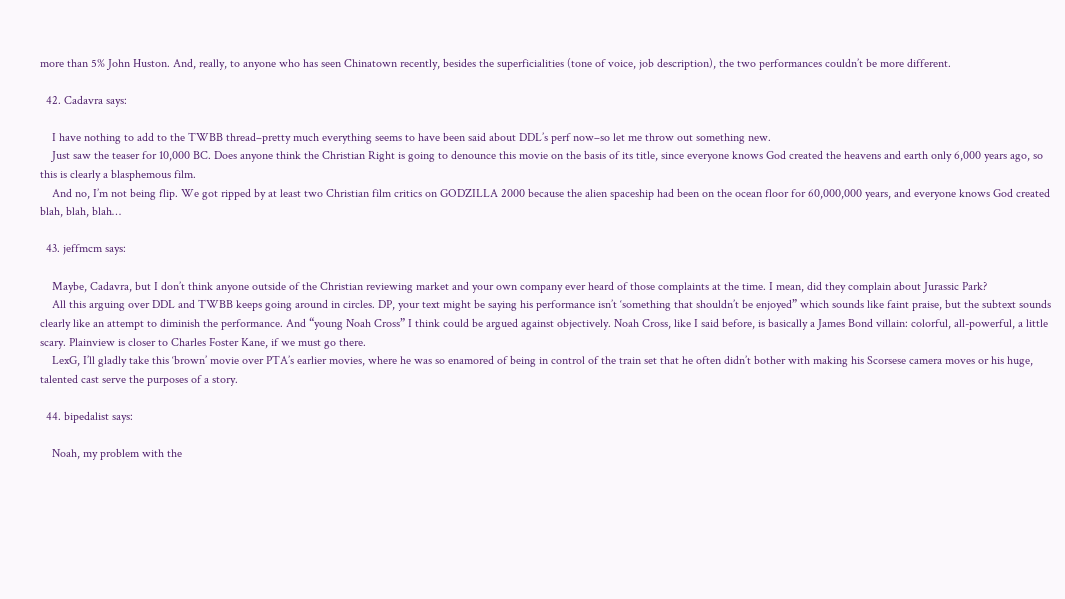more than 5% John Huston. And, really, to anyone who has seen Chinatown recently, besides the superficialities (tone of voice, job description), the two performances couldn’t be more different.

  42. Cadavra says:

    I have nothing to add to the TWBB thread–pretty much everything seems to have been said about DDL’s perf now–so let me throw out something new.
    Just saw the teaser for 10,000 BC. Does anyone think the Christian Right is going to denounce this movie on the basis of its title, since everyone knows God created the heavens and earth only 6,000 years ago, so this is clearly a blasphemous film.
    And no, I’m not being flip. We got ripped by at least two Christian film critics on GODZILLA 2000 because the alien spaceship had been on the ocean floor for 60,000,000 years, and everyone knows God created blah, blah, blah…

  43. jeffmcm says:

    Maybe, Cadavra, but I don’t think anyone outside of the Christian reviewing market and your own company ever heard of those complaints at the time. I mean, did they complain about Jurassic Park?
    All this arguing over DDL and TWBB keeps going around in circles. DP, your text might be saying his performance isn’t ‘something that shouldn’t be enjoyed” which sounds like faint praise, but the subtext sounds clearly like an attempt to diminish the performance. And “young Noah Cross” I think could be argued against objectively. Noah Cross, like I said before, is basically a James Bond villain: colorful, all-powerful, a little scary. Plainview is closer to Charles Foster Kane, if we must go there.
    LexG, I’ll gladly take this ‘brown’ movie over PTA’s earlier movies, where he was so enamored of being in control of the train set that he often didn’t bother with making his Scorsese camera moves or his huge, talented cast serve the purposes of a story.

  44. bipedalist says:

    Noah, my problem with the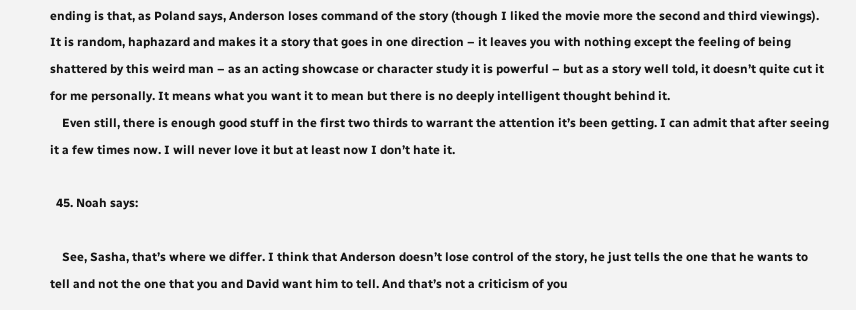ending is that, as Poland says, Anderson loses command of the story (though I liked the movie more the second and third viewings). It is random, haphazard and makes it a story that goes in one direction – it leaves you with nothing except the feeling of being shattered by this weird man – as an acting showcase or character study it is powerful – but as a story well told, it doesn’t quite cut it for me personally. It means what you want it to mean but there is no deeply intelligent thought behind it.
    Even still, there is enough good stuff in the first two thirds to warrant the attention it’s been getting. I can admit that after seeing it a few times now. I will never love it but at least now I don’t hate it.

  45. Noah says:

    See, Sasha, that’s where we differ. I think that Anderson doesn’t lose control of the story, he just tells the one that he wants to tell and not the one that you and David want him to tell. And that’s not a criticism of you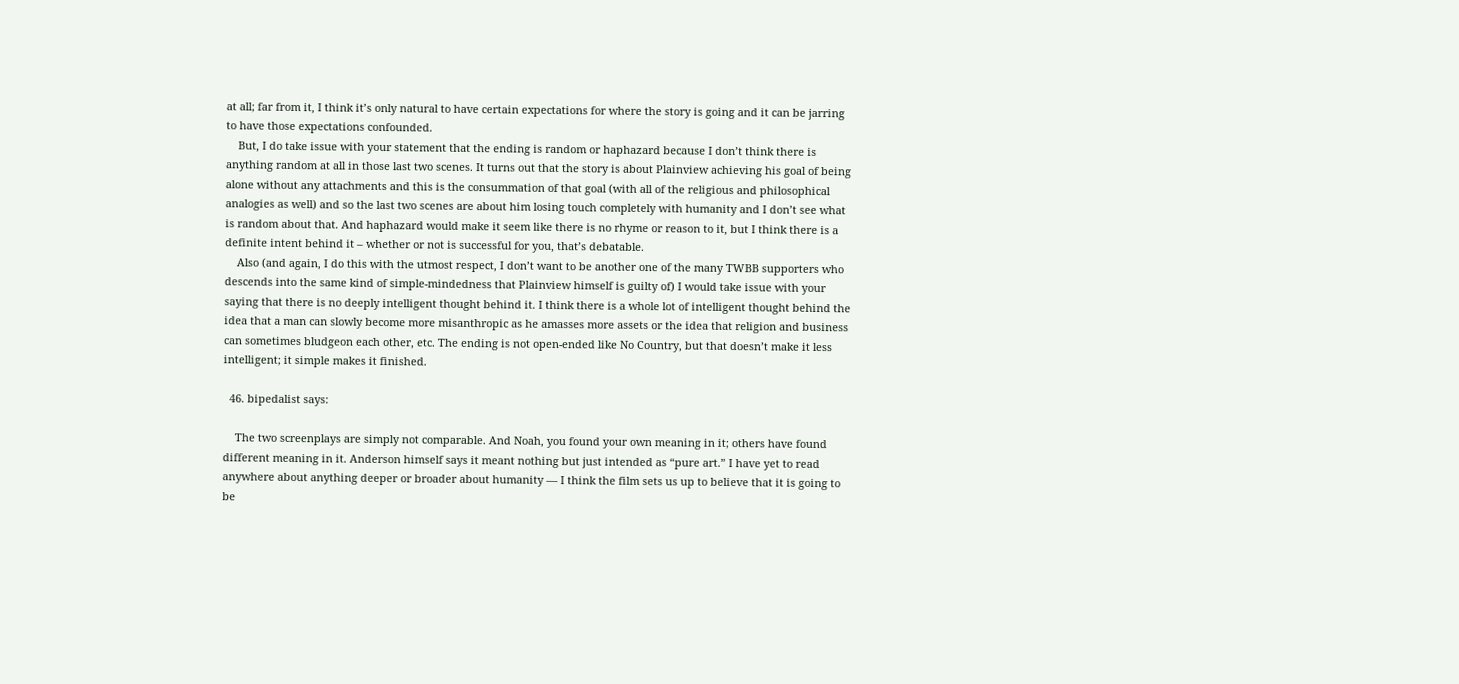at all; far from it, I think it’s only natural to have certain expectations for where the story is going and it can be jarring to have those expectations confounded.
    But, I do take issue with your statement that the ending is random or haphazard because I don’t think there is anything random at all in those last two scenes. It turns out that the story is about Plainview achieving his goal of being alone without any attachments and this is the consummation of that goal (with all of the religious and philosophical analogies as well) and so the last two scenes are about him losing touch completely with humanity and I don’t see what is random about that. And haphazard would make it seem like there is no rhyme or reason to it, but I think there is a definite intent behind it – whether or not is successful for you, that’s debatable.
    Also (and again, I do this with the utmost respect, I don’t want to be another one of the many TWBB supporters who descends into the same kind of simple-mindedness that Plainview himself is guilty of) I would take issue with your saying that there is no deeply intelligent thought behind it. I think there is a whole lot of intelligent thought behind the idea that a man can slowly become more misanthropic as he amasses more assets or the idea that religion and business can sometimes bludgeon each other, etc. The ending is not open-ended like No Country, but that doesn’t make it less intelligent; it simple makes it finished.

  46. bipedalist says:

    The two screenplays are simply not comparable. And Noah, you found your own meaning in it; others have found different meaning in it. Anderson himself says it meant nothing but just intended as “pure art.” I have yet to read anywhere about anything deeper or broader about humanity — I think the film sets us up to believe that it is going to be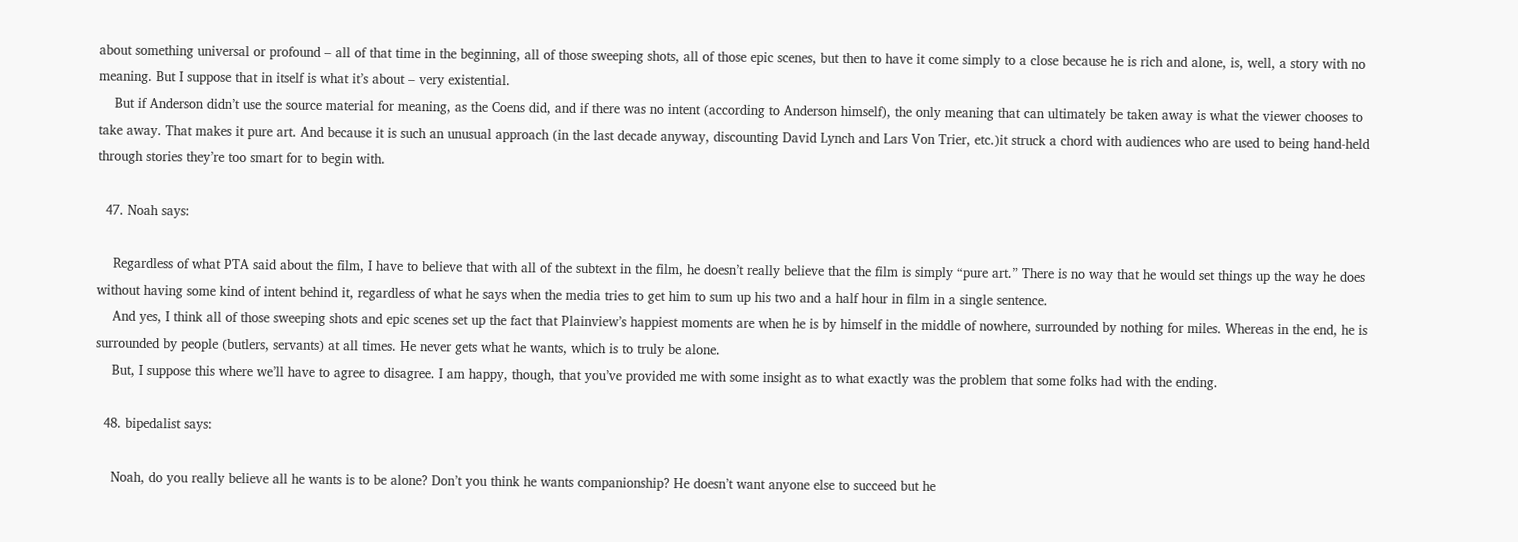about something universal or profound – all of that time in the beginning, all of those sweeping shots, all of those epic scenes, but then to have it come simply to a close because he is rich and alone, is, well, a story with no meaning. But I suppose that in itself is what it’s about – very existential.
    But if Anderson didn’t use the source material for meaning, as the Coens did, and if there was no intent (according to Anderson himself), the only meaning that can ultimately be taken away is what the viewer chooses to take away. That makes it pure art. And because it is such an unusual approach (in the last decade anyway, discounting David Lynch and Lars Von Trier, etc.)it struck a chord with audiences who are used to being hand-held through stories they’re too smart for to begin with.

  47. Noah says:

    Regardless of what PTA said about the film, I have to believe that with all of the subtext in the film, he doesn’t really believe that the film is simply “pure art.” There is no way that he would set things up the way he does without having some kind of intent behind it, regardless of what he says when the media tries to get him to sum up his two and a half hour in film in a single sentence.
    And yes, I think all of those sweeping shots and epic scenes set up the fact that Plainview’s happiest moments are when he is by himself in the middle of nowhere, surrounded by nothing for miles. Whereas in the end, he is surrounded by people (butlers, servants) at all times. He never gets what he wants, which is to truly be alone.
    But, I suppose this where we’ll have to agree to disagree. I am happy, though, that you’ve provided me with some insight as to what exactly was the problem that some folks had with the ending.

  48. bipedalist says:

    Noah, do you really believe all he wants is to be alone? Don’t you think he wants companionship? He doesn’t want anyone else to succeed but he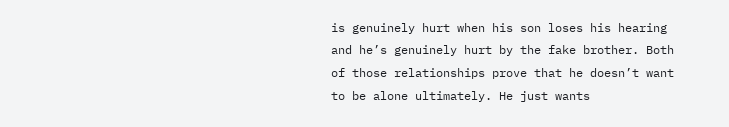is genuinely hurt when his son loses his hearing and he’s genuinely hurt by the fake brother. Both of those relationships prove that he doesn’t want to be alone ultimately. He just wants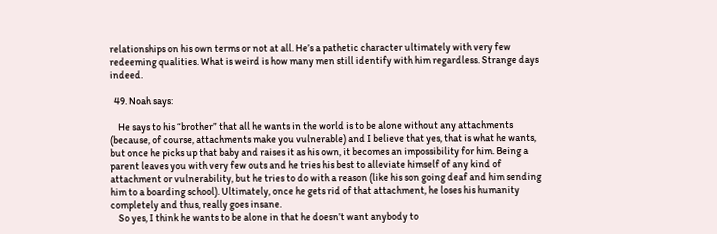relationships on his own terms or not at all. He’s a pathetic character ultimately with very few redeeming qualities. What is weird is how many men still identify with him regardless. Strange days indeed.

  49. Noah says:

    He says to his “brother” that all he wants in the world is to be alone without any attachments (because, of course, attachments make you vulnerable) and I believe that yes, that is what he wants, but once he picks up that baby and raises it as his own, it becomes an impossibility for him. Being a parent leaves you with very few outs and he tries his best to alleviate himself of any kind of attachment or vulnerability, but he tries to do with a reason (like his son going deaf and him sending him to a boarding school). Ultimately, once he gets rid of that attachment, he loses his humanity completely and thus, really goes insane.
    So yes, I think he wants to be alone in that he doesn’t want anybody to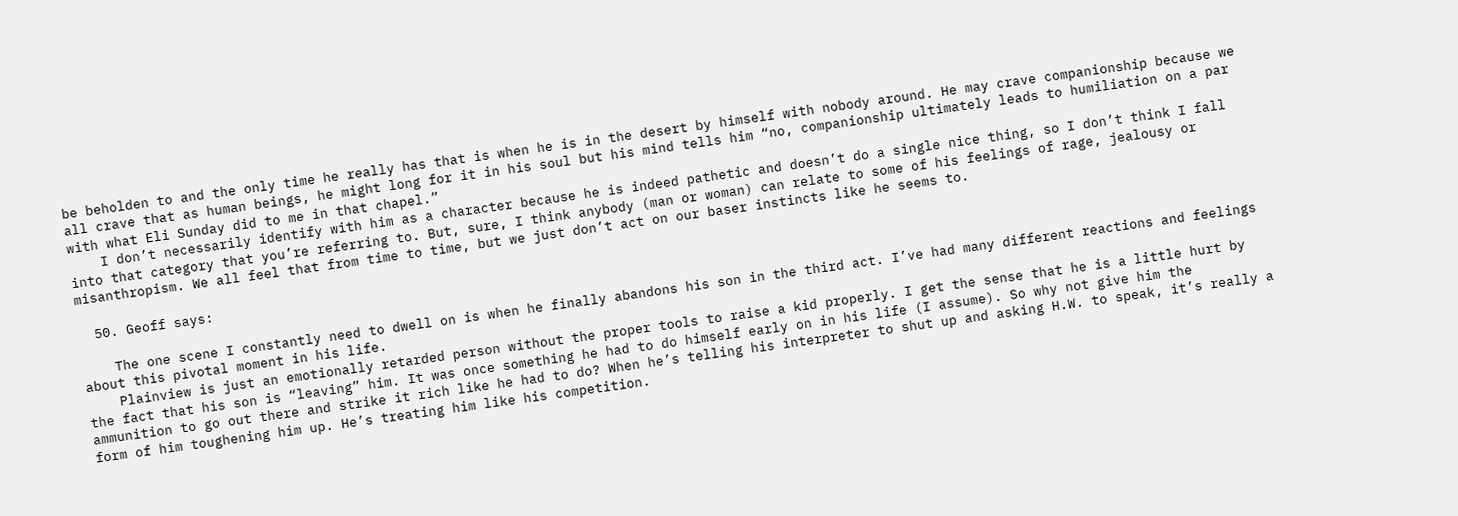be beholden to and the only time he really has that is when he is in the desert by himself with nobody around. He may crave companionship because we all crave that as human beings, he might long for it in his soul but his mind tells him “no, companionship ultimately leads to humiliation on a par with what Eli Sunday did to me in that chapel.”
    I don’t necessarily identify with him as a character because he is indeed pathetic and doesn’t do a single nice thing, so I don’t think I fall into that category that you’re referring to. But, sure, I think anybody (man or woman) can relate to some of his feelings of rage, jealousy or misanthropism. We all feel that from time to time, but we just don’t act on our baser instincts like he seems to.

  50. Geoff says:

    The one scene I constantly need to dwell on is when he finally abandons his son in the third act. I’ve had many different reactions and feelings about this pivotal moment in his life.
    Plainview is just an emotionally retarded person without the proper tools to raise a kid properly. I get the sense that he is a little hurt by the fact that his son is “leaving” him. It was once something he had to do himself early on in his life (I assume). So why not give him the ammunition to go out there and strike it rich like he had to do? When he’s telling his interpreter to shut up and asking H.W. to speak, it’s really a form of him toughening him up. He’s treating him like his competition.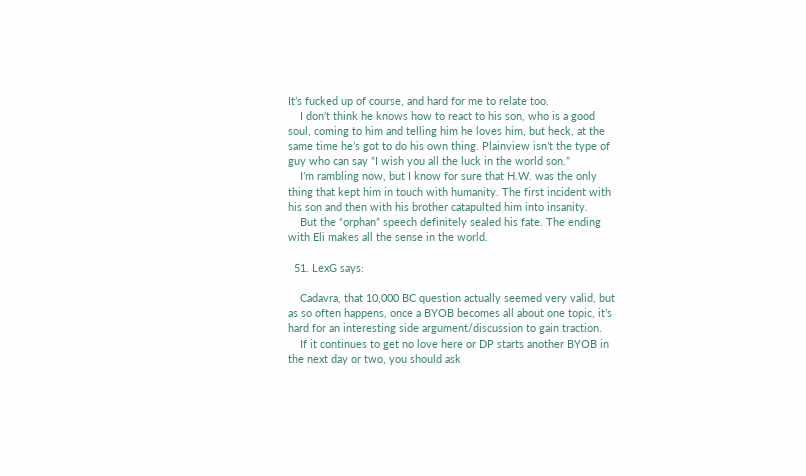It’s fucked up of course, and hard for me to relate too.
    I don’t think he knows how to react to his son, who is a good soul, coming to him and telling him he loves him, but heck, at the same time he’s got to do his own thing. Plainview isn’t the type of guy who can say “I wish you all the luck in the world son.”
    I’m rambling now, but I know for sure that H.W. was the only thing that kept him in touch with humanity. The first incident with his son and then with his brother catapulted him into insanity.
    But the “orphan” speech definitely sealed his fate. The ending with Eli makes all the sense in the world.

  51. LexG says:

    Cadavra, that 10,000 BC question actually seemed very valid, but as so often happens, once a BYOB becomes all about one topic, it’s hard for an interesting side argument/discussion to gain traction.
    If it continues to get no love here or DP starts another BYOB in the next day or two, you should ask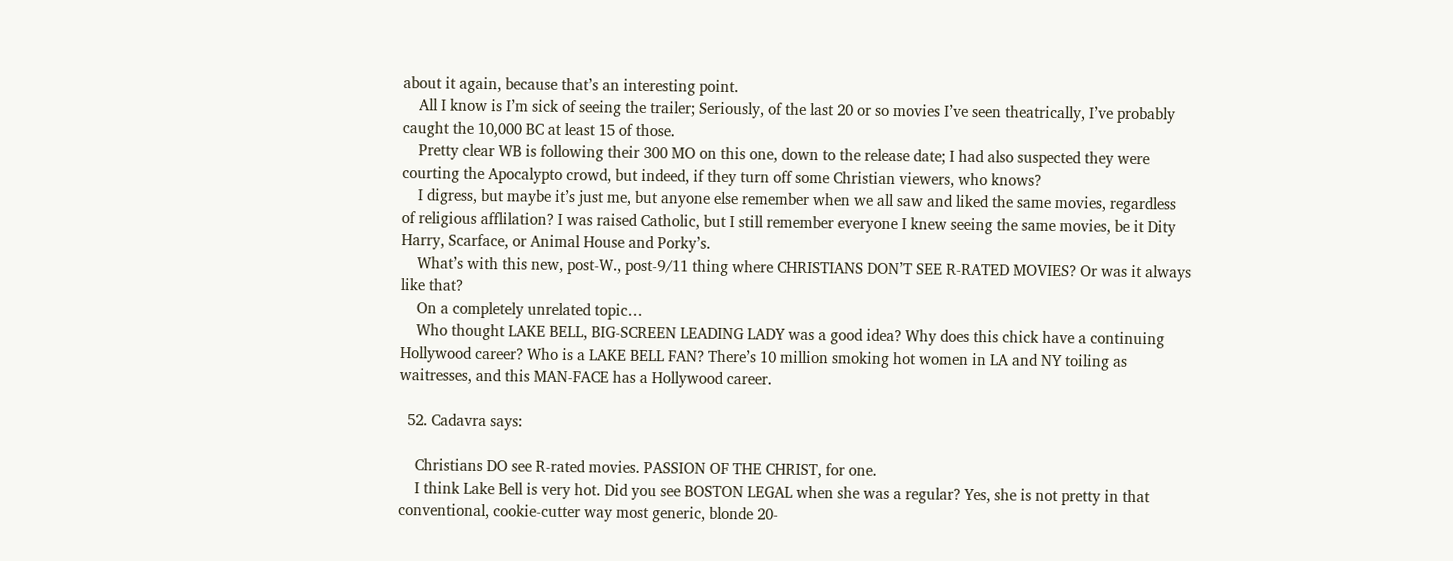about it again, because that’s an interesting point.
    All I know is I’m sick of seeing the trailer; Seriously, of the last 20 or so movies I’ve seen theatrically, I’ve probably caught the 10,000 BC at least 15 of those.
    Pretty clear WB is following their 300 MO on this one, down to the release date; I had also suspected they were courting the Apocalypto crowd, but indeed, if they turn off some Christian viewers, who knows?
    I digress, but maybe it’s just me, but anyone else remember when we all saw and liked the same movies, regardless of religious afflilation? I was raised Catholic, but I still remember everyone I knew seeing the same movies, be it Dity Harry, Scarface, or Animal House and Porky’s.
    What’s with this new, post-W., post-9/11 thing where CHRISTIANS DON’T SEE R-RATED MOVIES? Or was it always like that?
    On a completely unrelated topic…
    Who thought LAKE BELL, BIG-SCREEN LEADING LADY was a good idea? Why does this chick have a continuing Hollywood career? Who is a LAKE BELL FAN? There’s 10 million smoking hot women in LA and NY toiling as waitresses, and this MAN-FACE has a Hollywood career.

  52. Cadavra says:

    Christians DO see R-rated movies. PASSION OF THE CHRIST, for one.
    I think Lake Bell is very hot. Did you see BOSTON LEGAL when she was a regular? Yes, she is not pretty in that conventional, cookie-cutter way most generic, blonde 20-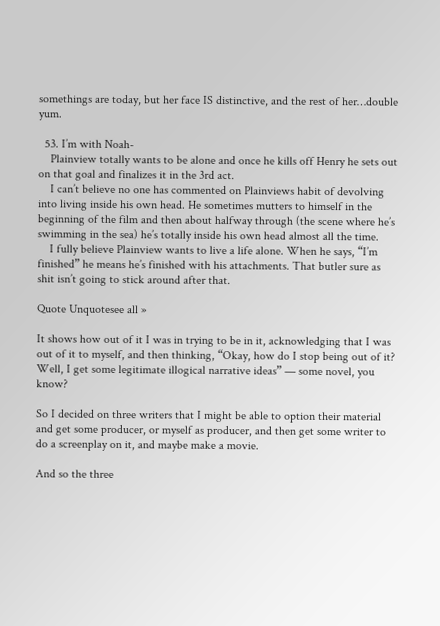somethings are today, but her face IS distinctive, and the rest of her…double yum.

  53. I’m with Noah-
    Plainview totally wants to be alone and once he kills off Henry he sets out on that goal and finalizes it in the 3rd act.
    I can’t believe no one has commented on Plainviews habit of devolving into living inside his own head. He sometimes mutters to himself in the beginning of the film and then about halfway through (the scene where he’s swimming in the sea) he’s totally inside his own head almost all the time.
    I fully believe Plainview wants to live a life alone. When he says, “I’m finished” he means he’s finished with his attachments. That butler sure as shit isn’t going to stick around after that.

Quote Unquotesee all »

It shows how out of it I was in trying to be in it, acknowledging that I was out of it to myself, and then thinking, “Okay, how do I stop being out of it? Well, I get some legitimate illogical narrative ideas” — some novel, you know?

So I decided on three writers that I might be able to option their material and get some producer, or myself as producer, and then get some writer to do a screenplay on it, and maybe make a movie.

And so the three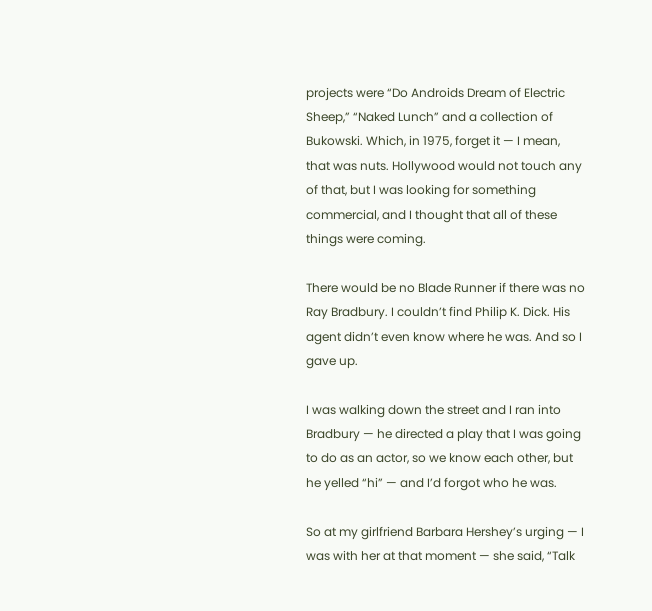projects were “Do Androids Dream of Electric Sheep,” “Naked Lunch” and a collection of Bukowski. Which, in 1975, forget it — I mean, that was nuts. Hollywood would not touch any of that, but I was looking for something commercial, and I thought that all of these things were coming.

There would be no Blade Runner if there was no Ray Bradbury. I couldn’t find Philip K. Dick. His agent didn’t even know where he was. And so I gave up.

I was walking down the street and I ran into Bradbury — he directed a play that I was going to do as an actor, so we know each other, but he yelled “hi” — and I’d forgot who he was.

So at my girlfriend Barbara Hershey’s urging — I was with her at that moment — she said, “Talk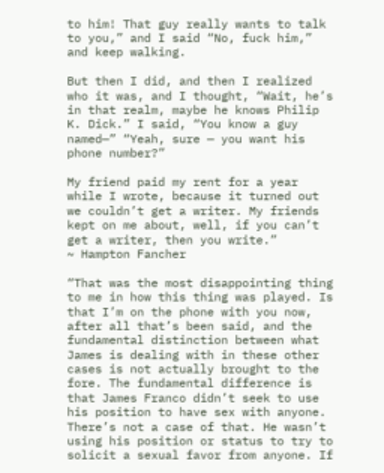to him! That guy really wants to talk to you,” and I said “No, fuck him,” and keep walking.

But then I did, and then I realized who it was, and I thought, “Wait, he’s in that realm, maybe he knows Philip K. Dick.” I said, “You know a guy named—” “Yeah, sure — you want his phone number?”

My friend paid my rent for a year while I wrote, because it turned out we couldn’t get a writer. My friends kept on me about, well, if you can’t get a writer, then you write.”
~ Hampton Fancher

“That was the most disappointing thing to me in how this thing was played. Is that I’m on the phone with you now, after all that’s been said, and the fundamental distinction between what James is dealing with in these other cases is not actually brought to the fore. The fundamental difference is that James Franco didn’t seek to use his position to have sex with anyone. There’s not a case of that. He wasn’t using his position or status to try to solicit a sexual favor from anyone. If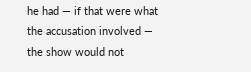he had — if that were what the accusation involved — the show would not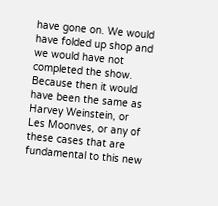have gone on. We would have folded up shop and we would have not completed the show. Because then it would have been the same as Harvey Weinstein, or Les Moonves, or any of these cases that are fundamental to this new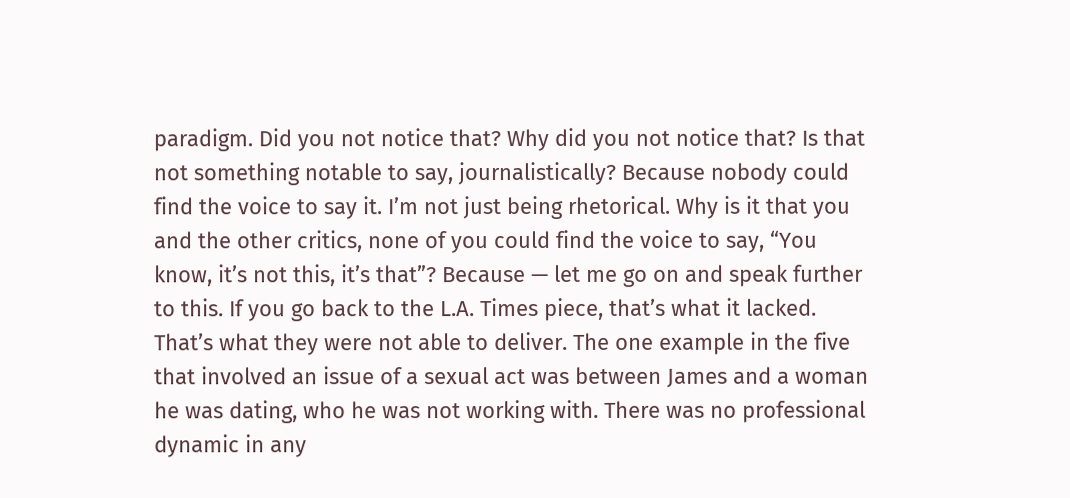paradigm. Did you not notice that? Why did you not notice that? Is that not something notable to say, journalistically? Because nobody could find the voice to say it. I’m not just being rhetorical. Why is it that you and the other critics, none of you could find the voice to say, “You know, it’s not this, it’s that”? Because — let me go on and speak further to this. If you go back to the L.A. Times piece, that’s what it lacked. That’s what they were not able to deliver. The one example in the five that involved an issue of a sexual act was between James and a woman he was dating, who he was not working with. There was no professional dynamic in any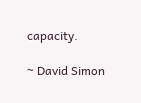capacity.

~ David Simon